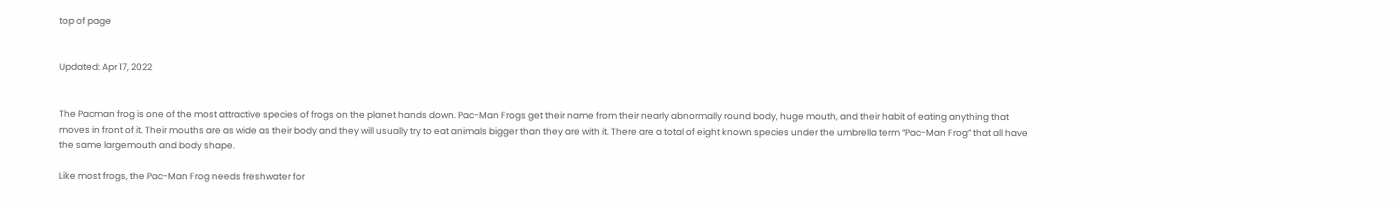top of page


Updated: Apr 17, 2022


The Pacman frog is one of the most attractive species of frogs on the planet hands down. Pac-Man Frogs get their name from their nearly abnormally round body, huge mouth, and their habit of eating anything that moves in front of it. Their mouths are as wide as their body and they will usually try to eat animals bigger than they are with it. There are a total of eight known species under the umbrella term “Pac-Man Frog” that all have the same largemouth and body shape.

Like most frogs, the Pac-Man Frog needs freshwater for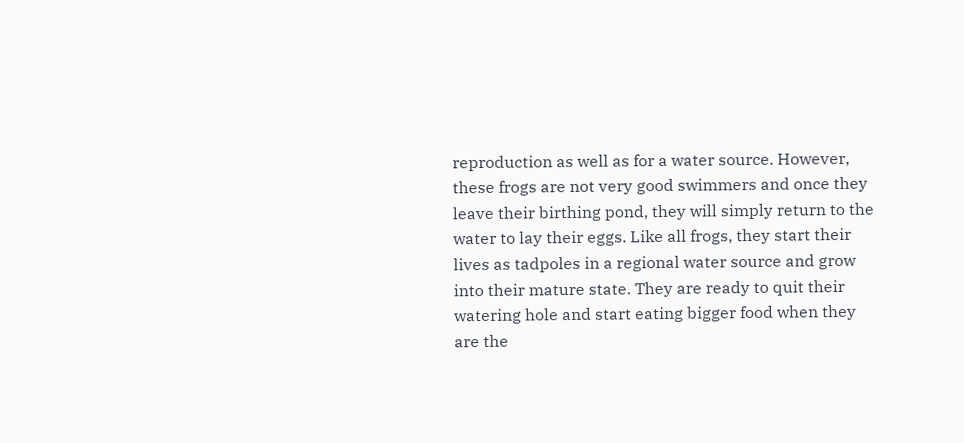reproduction as well as for a water source. However, these frogs are not very good swimmers and once they leave their birthing pond, they will simply return to the water to lay their eggs. Like all frogs, they start their lives as tadpoles in a regional water source and grow into their mature state. They are ready to quit their watering hole and start eating bigger food when they are the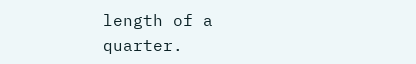length of a quarter.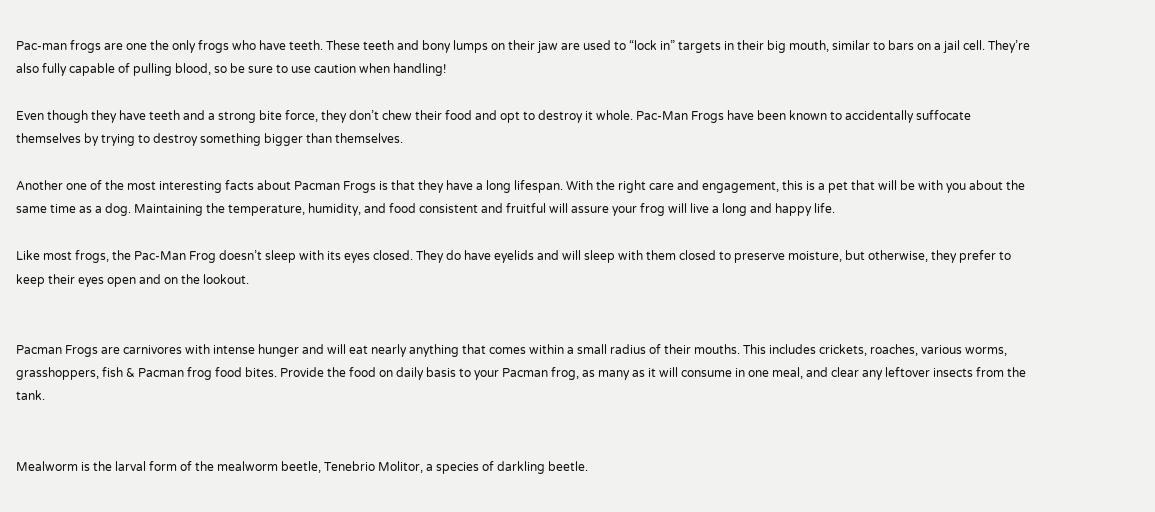Pac-man frogs are one the only frogs who have teeth. These teeth and bony lumps on their jaw are used to “lock in” targets in their big mouth, similar to bars on a jail cell. They’re also fully capable of pulling blood, so be sure to use caution when handling!

Even though they have teeth and a strong bite force, they don’t chew their food and opt to destroy it whole. Pac-Man Frogs have been known to accidentally suffocate themselves by trying to destroy something bigger than themselves.

Another one of the most interesting facts about Pacman Frogs is that they have a long lifespan. With the right care and engagement, this is a pet that will be with you about the same time as a dog. Maintaining the temperature, humidity, and food consistent and fruitful will assure your frog will live a long and happy life.

Like most frogs, the Pac-Man Frog doesn’t sleep with its eyes closed. They do have eyelids and will sleep with them closed to preserve moisture, but otherwise, they prefer to keep their eyes open and on the lookout.


Pacman Frogs are carnivores with intense hunger and will eat nearly anything that comes within a small radius of their mouths. This includes crickets, roaches, various worms, grasshoppers, fish & Pacman frog food bites. Provide the food on daily basis to your Pacman frog, as many as it will consume in one meal, and clear any leftover insects from the tank.


Mealworm is the larval form of the mealworm beetle, Tenebrio Molitor, a species of darkling beetle.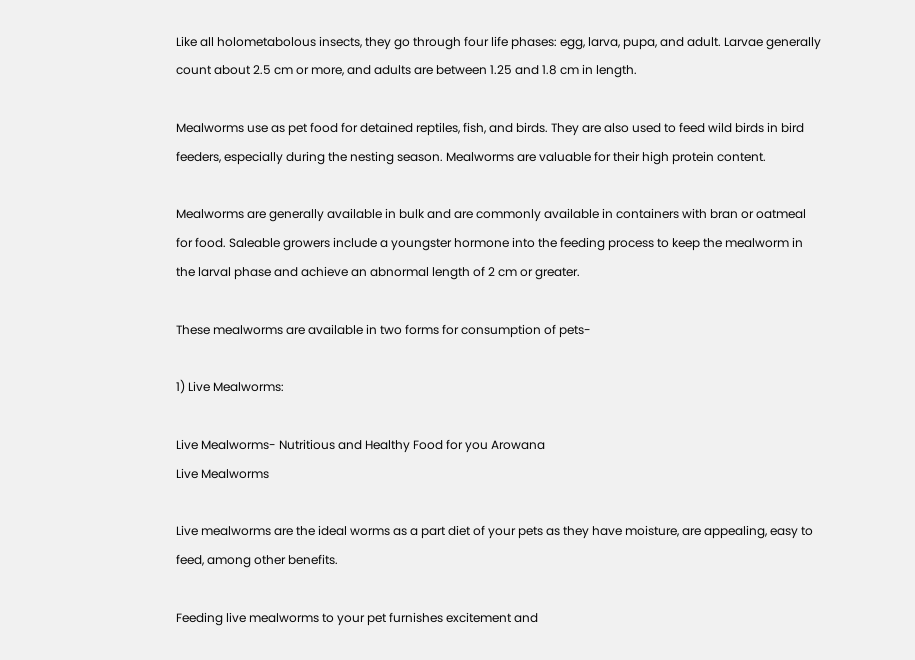Like all holometabolous insects, they go through four life phases: egg, larva, pupa, and adult. Larvae generally count about 2.5 cm or more, and adults are between 1.25 and 1.8 cm in length.

Mealworms use as pet food for detained reptiles, fish, and birds. They are also used to feed wild birds in bird feeders, especially during the nesting season. Mealworms are valuable for their high protein content.

Mealworms are generally available in bulk and are commonly available in containers with bran or oatmeal for food. Saleable growers include a youngster hormone into the feeding process to keep the mealworm in the larval phase and achieve an abnormal length of 2 cm or greater.

These mealworms are available in two forms for consumption of pets-

1) Live Mealworms:

Live Mealworms- Nutritious and Healthy Food for you Arowana
Live Mealworms

Live mealworms are the ideal worms as a part diet of your pets as they have moisture, are appealing, easy to feed, among other benefits.

Feeding live mealworms to your pet furnishes excitement and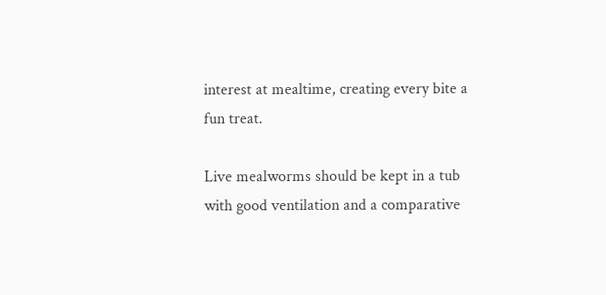interest at mealtime, creating every bite a fun treat.

Live mealworms should be kept in a tub with good ventilation and a comparative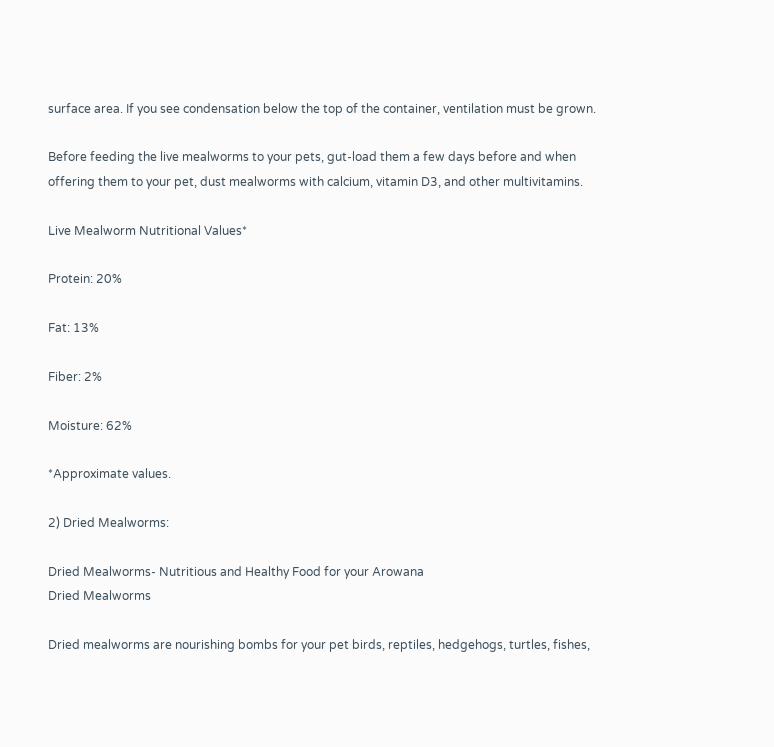surface area. If you see condensation below the top of the container, ventilation must be grown.

Before feeding the live mealworms to your pets, gut-load them a few days before and when offering them to your pet, dust mealworms with calcium, vitamin D3, and other multivitamins.

Live Mealworm Nutritional Values*

Protein: 20%

Fat: 13%

Fiber: 2%

Moisture: 62%

*Approximate values.

2) Dried Mealworms:

Dried Mealworms- Nutritious and Healthy Food for your Arowana
Dried Mealworms

Dried mealworms are nourishing bombs for your pet birds, reptiles, hedgehogs, turtles, fishes,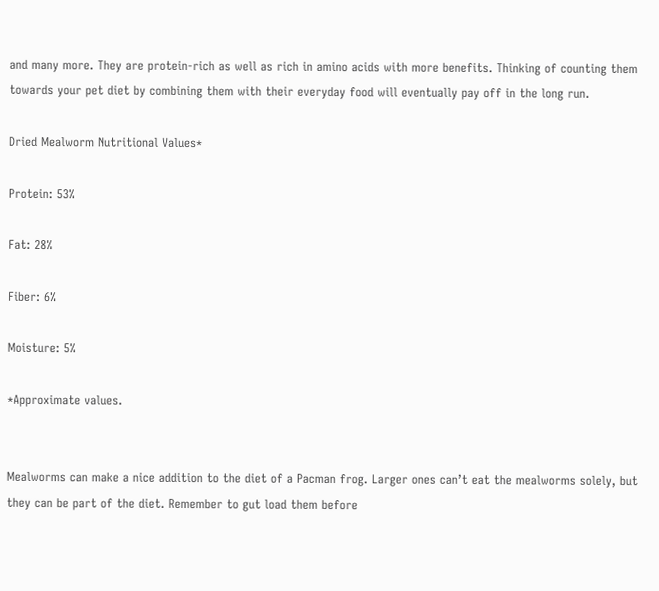and many more. They are protein-rich as well as rich in amino acids with more benefits. Thinking of counting them towards your pet diet by combining them with their everyday food will eventually pay off in the long run.

Dried Mealworm Nutritional Values*

Protein: 53%

Fat: 28%

Fiber: 6%

Moisture: 5%

*Approximate values.


Mealworms can make a nice addition to the diet of a Pacman frog. Larger ones can’t eat the mealworms solely, but they can be part of the diet. Remember to gut load them before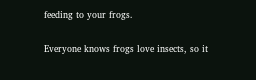feeding to your frogs.

Everyone knows frogs love insects, so it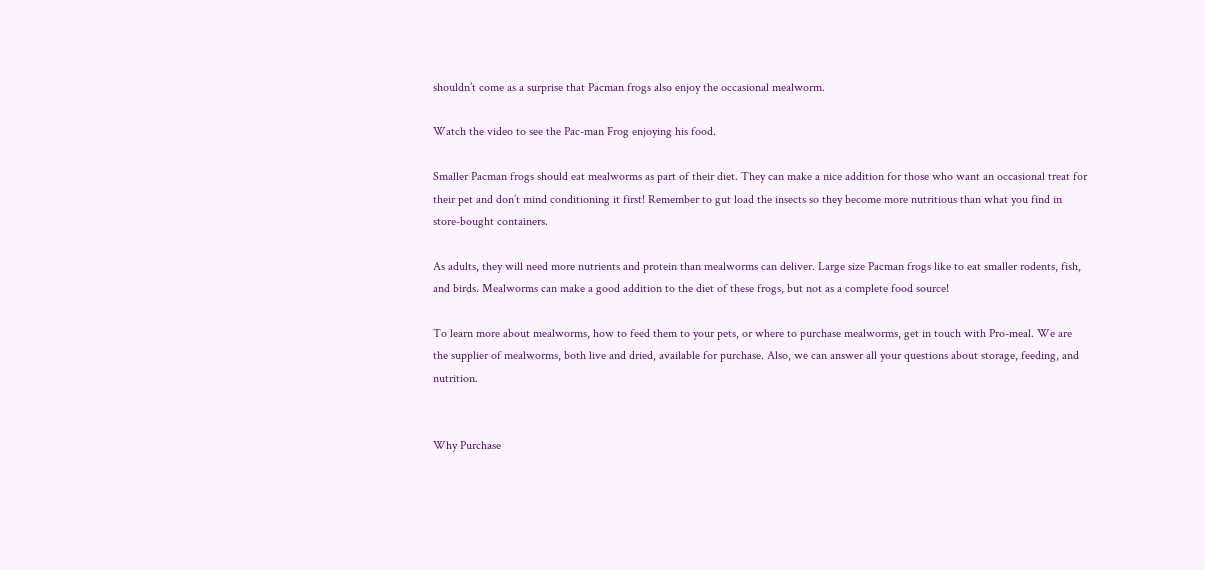shouldn’t come as a surprise that Pacman frogs also enjoy the occasional mealworm.

Watch the video to see the Pac-man Frog enjoying his food.

Smaller Pacman frogs should eat mealworms as part of their diet. They can make a nice addition for those who want an occasional treat for their pet and don’t mind conditioning it first! Remember to gut load the insects so they become more nutritious than what you find in store-bought containers.

As adults, they will need more nutrients and protein than mealworms can deliver. Large size Pacman frogs like to eat smaller rodents, fish, and birds. Mealworms can make a good addition to the diet of these frogs, but not as a complete food source!

To learn more about mealworms, how to feed them to your pets, or where to purchase mealworms, get in touch with Pro-meal. We are the supplier of mealworms, both live and dried, available for purchase. Also, we can answer all your questions about storage, feeding, and nutrition.


Why Purchase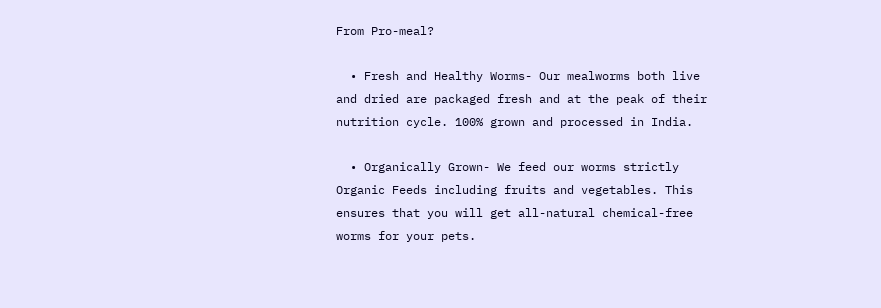From Pro-meal?

  • Fresh and Healthy Worms- Our mealworms both live and dried are packaged fresh and at the peak of their nutrition cycle. 100% grown and processed in India.

  • Organically Grown- We feed our worms strictly Organic Feeds including fruits and vegetables. This ensures that you will get all-natural chemical-free worms for your pets.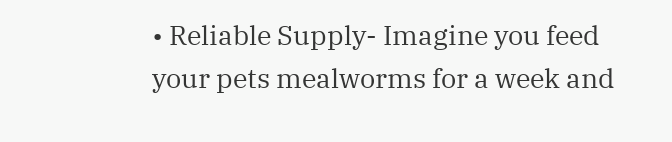• Reliable Supply- Imagine you feed your pets mealworms for a week and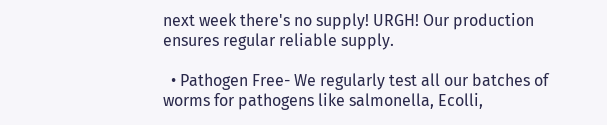next week there's no supply! URGH! Our production ensures regular reliable supply.

  • Pathogen Free- We regularly test all our batches of worms for pathogens like salmonella, Ecolli,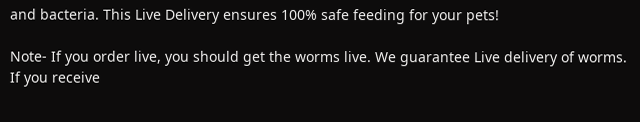and bacteria. This Live Delivery ensures 100% safe feeding for your pets!

Note- If you order live, you should get the worms live. We guarantee Live delivery of worms. If you receive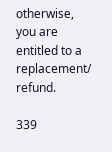otherwise, you are entitled to a replacement/ refund.

339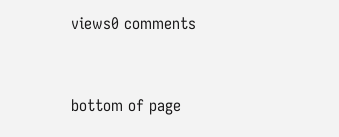views0 comments


bottom of page